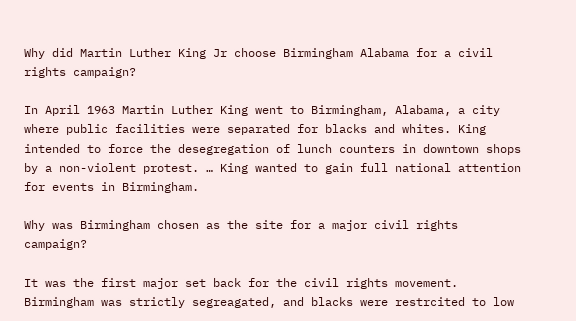Why did Martin Luther King Jr choose Birmingham Alabama for a civil rights campaign?

In April 1963 Martin Luther King went to Birmingham, Alabama, a city where public facilities were separated for blacks and whites. King intended to force the desegregation of lunch counters in downtown shops by a non-violent protest. … King wanted to gain full national attention for events in Birmingham.

Why was Birmingham chosen as the site for a major civil rights campaign?

It was the first major set back for the civil rights movement. Birmingham was strictly segreagated, and blacks were restrcited to low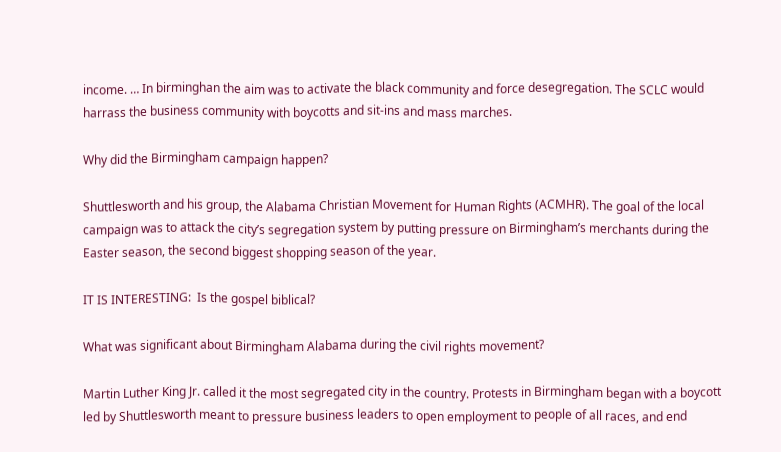income. … In birminghan the aim was to activate the black community and force desegregation. The SCLC would harrass the business community with boycotts and sit-ins and mass marches.

Why did the Birmingham campaign happen?

Shuttlesworth and his group, the Alabama Christian Movement for Human Rights (ACMHR). The goal of the local campaign was to attack the city’s segregation system by putting pressure on Birmingham’s merchants during the Easter season, the second biggest shopping season of the year.

IT IS INTERESTING:  Is the gospel biblical?

What was significant about Birmingham Alabama during the civil rights movement?

Martin Luther King Jr. called it the most segregated city in the country. Protests in Birmingham began with a boycott led by Shuttlesworth meant to pressure business leaders to open employment to people of all races, and end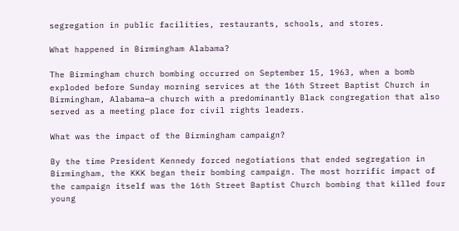segregation in public facilities, restaurants, schools, and stores.

What happened in Birmingham Alabama?

The Birmingham church bombing occurred on September 15, 1963, when a bomb exploded before Sunday morning services at the 16th Street Baptist Church in Birmingham, Alabama—a church with a predominantly Black congregation that also served as a meeting place for civil rights leaders.

What was the impact of the Birmingham campaign?

By the time President Kennedy forced negotiations that ended segregation in Birmingham, the KKK began their bombing campaign. The most horrific impact of the campaign itself was the 16th Street Baptist Church bombing that killed four young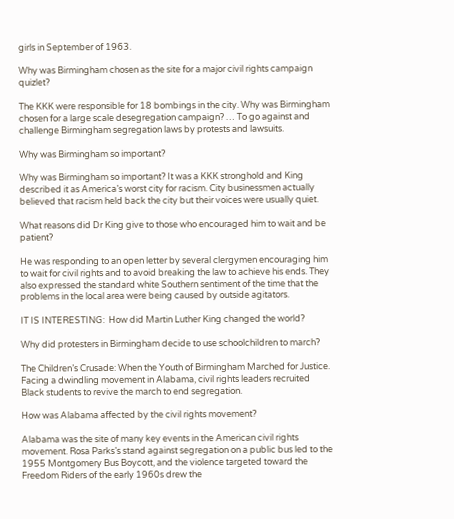girls in September of 1963.

Why was Birmingham chosen as the site for a major civil rights campaign quizlet?

The KKK were responsible for 18 bombings in the city. Why was Birmingham chosen for a large scale desegregation campaign? … To go against and challenge Birmingham segregation laws by protests and lawsuits.

Why was Birmingham so important?

Why was Birmingham so important? It was a KKK stronghold and King described it as America’s worst city for racism. City businessmen actually believed that racism held back the city but their voices were usually quiet.

What reasons did Dr King give to those who encouraged him to wait and be patient?

He was responding to an open letter by several clergymen encouraging him to wait for civil rights and to avoid breaking the law to achieve his ends. They also expressed the standard white Southern sentiment of the time that the problems in the local area were being caused by outside agitators.

IT IS INTERESTING:  How did Martin Luther King changed the world?

Why did protesters in Birmingham decide to use schoolchildren to march?

The Children’s Crusade: When the Youth of Birmingham Marched for Justice. Facing a dwindling movement in Alabama, civil rights leaders recruited Black students to revive the march to end segregation.

How was Alabama affected by the civil rights movement?

Alabama was the site of many key events in the American civil rights movement. Rosa Parks’s stand against segregation on a public bus led to the 1955 Montgomery Bus Boycott, and the violence targeted toward the Freedom Riders of the early 1960s drew the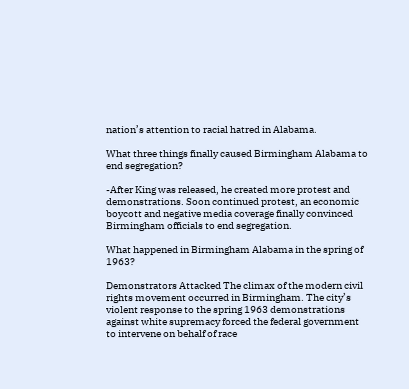nation’s attention to racial hatred in Alabama.

What three things finally caused Birmingham Alabama to end segregation?

-After King was released, he created more protest and demonstrations. Soon continued protest, an economic boycott and negative media coverage finally convinced Birmingham officials to end segregation.

What happened in Birmingham Alabama in the spring of 1963?

Demonstrators Attacked The climax of the modern civil rights movement occurred in Birmingham. The city’s violent response to the spring 1963 demonstrations against white supremacy forced the federal government to intervene on behalf of race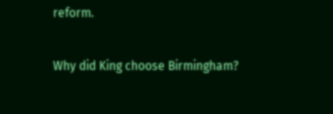reform.

Why did King choose Birmingham?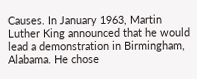Causes. In January 1963, Martin Luther King announced that he would lead a demonstration in Birmingham, Alabama. He chose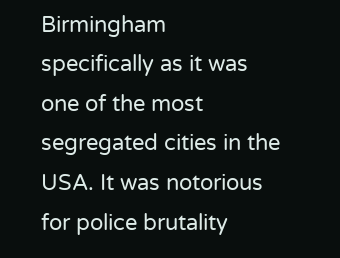Birmingham specifically as it was one of the most segregated cities in the USA. It was notorious for police brutality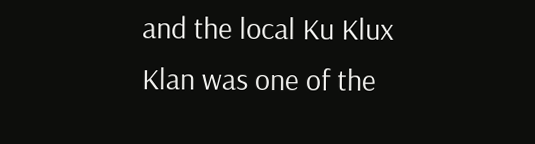and the local Ku Klux Klan was one of the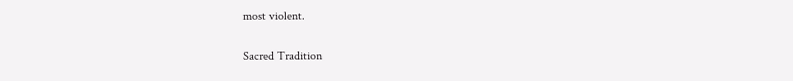most violent.

Sacred Tradition